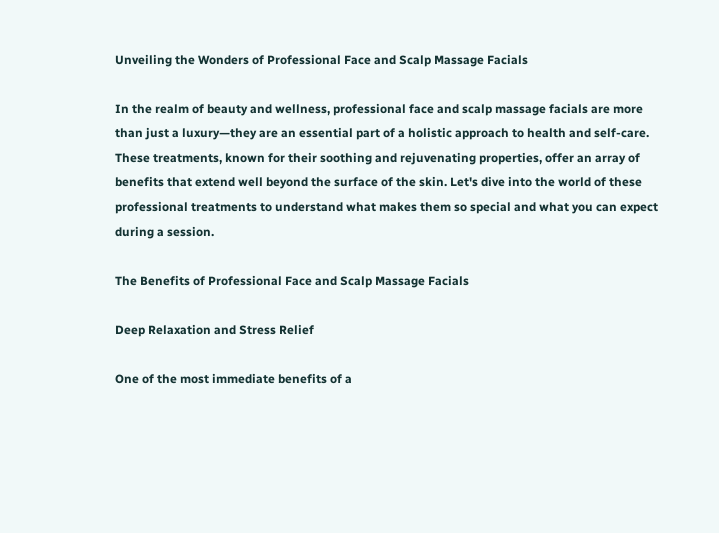Unveiling the Wonders of Professional Face and Scalp Massage Facials

In the realm of beauty and wellness, professional face and scalp massage facials are more than just a luxury—they are an essential part of a holistic approach to health and self-care. These treatments, known for their soothing and rejuvenating properties, offer an array of benefits that extend well beyond the surface of the skin. Let's dive into the world of these professional treatments to understand what makes them so special and what you can expect during a session.

The Benefits of Professional Face and Scalp Massage Facials

Deep Relaxation and Stress Relief

One of the most immediate benefits of a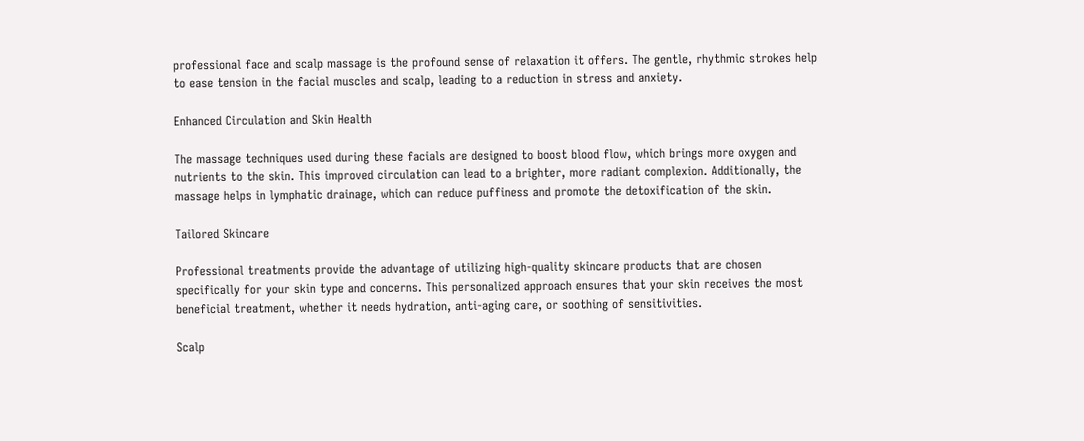professional face and scalp massage is the profound sense of relaxation it offers. The gentle, rhythmic strokes help to ease tension in the facial muscles and scalp, leading to a reduction in stress and anxiety.

Enhanced Circulation and Skin Health

The massage techniques used during these facials are designed to boost blood flow, which brings more oxygen and nutrients to the skin. This improved circulation can lead to a brighter, more radiant complexion. Additionally, the massage helps in lymphatic drainage, which can reduce puffiness and promote the detoxification of the skin.

Tailored Skincare

Professional treatments provide the advantage of utilizing high-quality skincare products that are chosen specifically for your skin type and concerns. This personalized approach ensures that your skin receives the most beneficial treatment, whether it needs hydration, anti-aging care, or soothing of sensitivities.

Scalp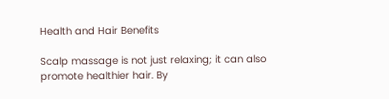Health and Hair Benefits

Scalp massage is not just relaxing; it can also promote healthier hair. By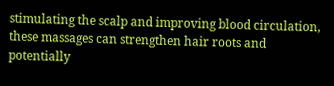stimulating the scalp and improving blood circulation, these massages can strengthen hair roots and potentially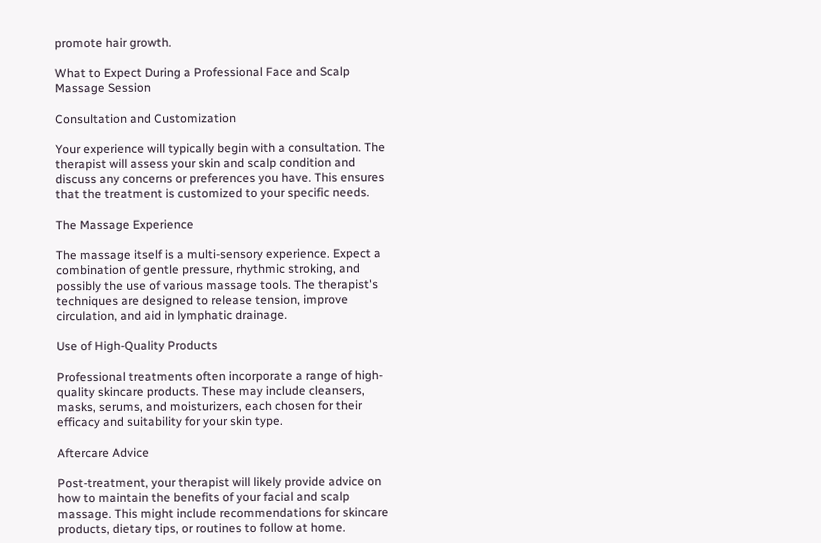promote hair growth.

What to Expect During a Professional Face and Scalp Massage Session

Consultation and Customization

Your experience will typically begin with a consultation. The therapist will assess your skin and scalp condition and discuss any concerns or preferences you have. This ensures that the treatment is customized to your specific needs.

The Massage Experience

The massage itself is a multi-sensory experience. Expect a combination of gentle pressure, rhythmic stroking, and possibly the use of various massage tools. The therapist's techniques are designed to release tension, improve circulation, and aid in lymphatic drainage.

Use of High-Quality Products

Professional treatments often incorporate a range of high-quality skincare products. These may include cleansers, masks, serums, and moisturizers, each chosen for their efficacy and suitability for your skin type.

Aftercare Advice

Post-treatment, your therapist will likely provide advice on how to maintain the benefits of your facial and scalp massage. This might include recommendations for skincare products, dietary tips, or routines to follow at home.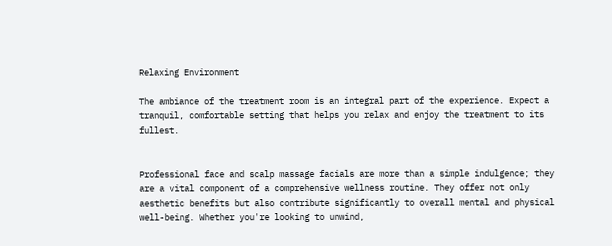Relaxing Environment

The ambiance of the treatment room is an integral part of the experience. Expect a tranquil, comfortable setting that helps you relax and enjoy the treatment to its fullest.


Professional face and scalp massage facials are more than a simple indulgence; they are a vital component of a comprehensive wellness routine. They offer not only aesthetic benefits but also contribute significantly to overall mental and physical well-being. Whether you're looking to unwind,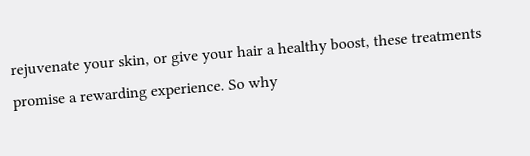rejuvenate your skin, or give your hair a healthy boost, these treatments promise a rewarding experience. So why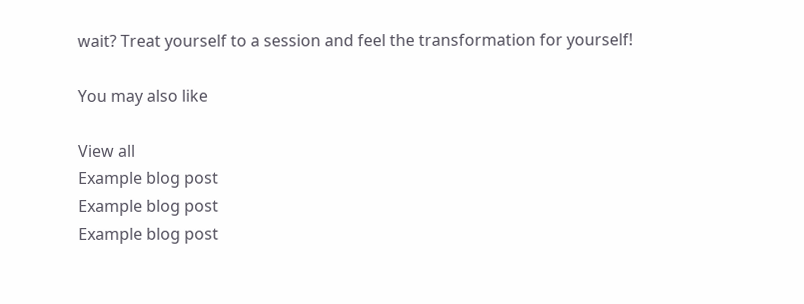wait? Treat yourself to a session and feel the transformation for yourself!

You may also like

View all
Example blog post
Example blog post
Example blog post